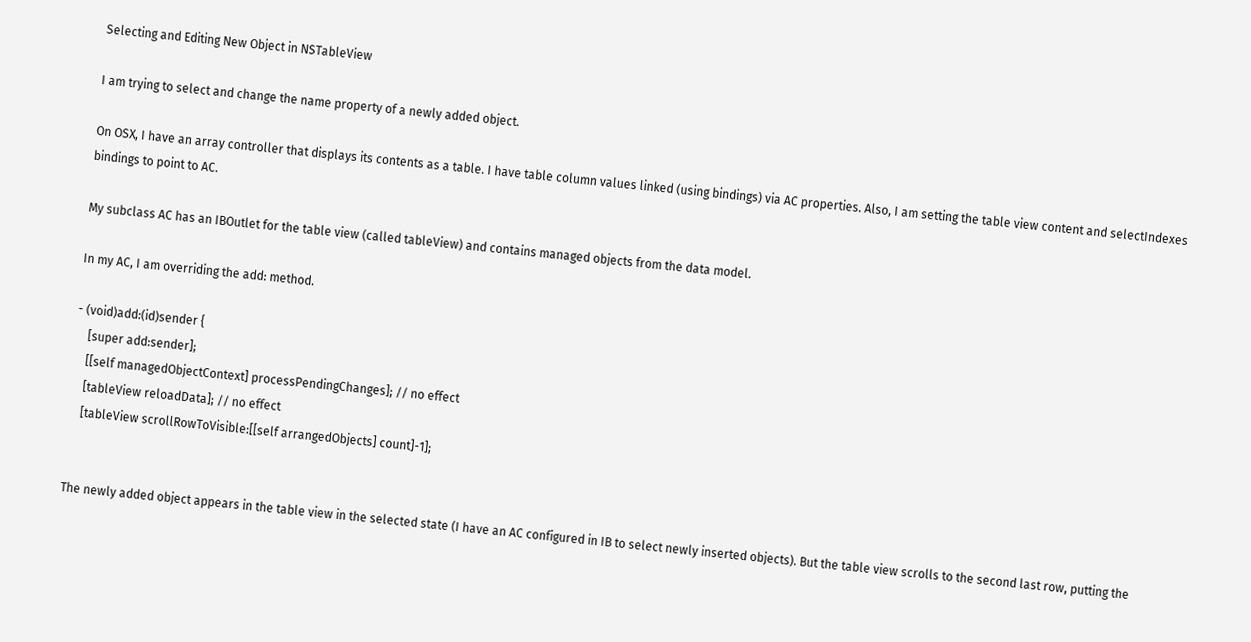Selecting and Editing New Object in NSTableView

I am trying to select and change the name property of a newly added object.

On OSX, I have an array controller that displays its contents as a table. I have table column values linked (using bindings) via AC properties. Also, I am setting the table view content and selectIndexes bindings to point to AC.

My subclass AC has an IBOutlet for the table view (called tableView) and contains managed objects from the data model.

In my AC, I am overriding the add: method.

- (void)add:(id)sender {
    [super add:sender];
    [[self managedObjectContext] processPendingChanges]; // no effect
    [tableView reloadData]; // no effect
    [tableView scrollRowToVisible:[[self arrangedObjects] count]-1];


The newly added object appears in the table view in the selected state (I have an AC configured in IB to select newly inserted objects). But the table view scrolls to the second last row, putting the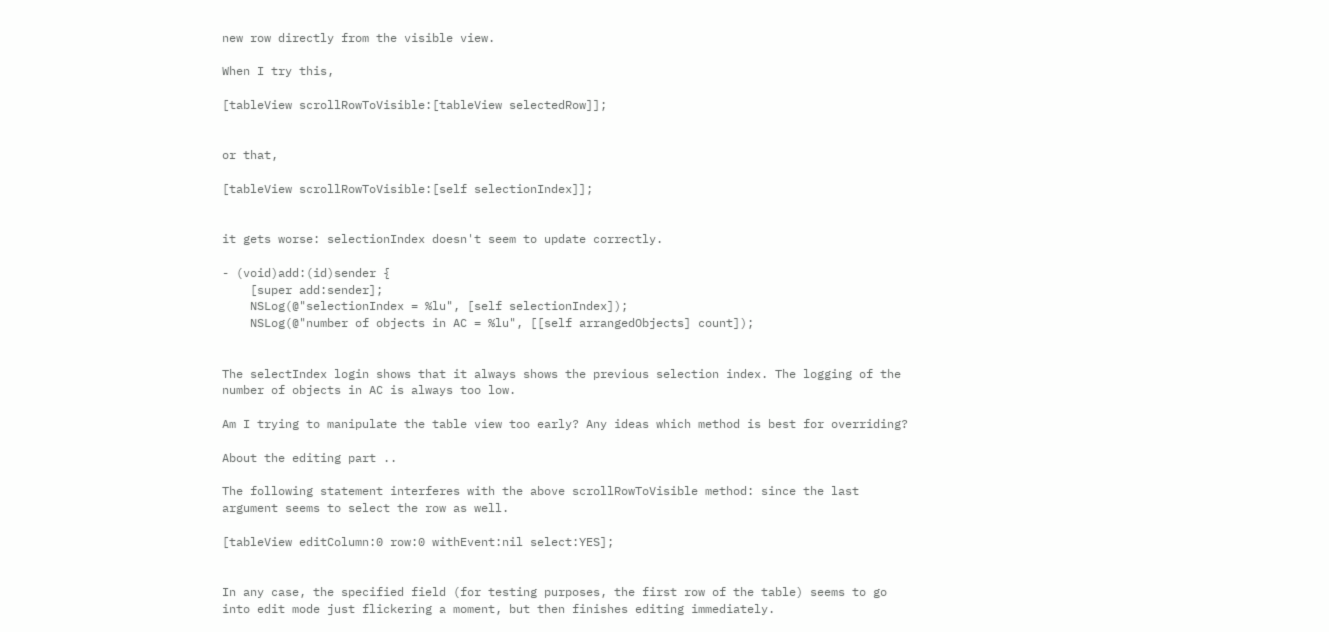new row directly from the visible view.

When I try this,

[tableView scrollRowToVisible:[tableView selectedRow]];


or that,

[tableView scrollRowToVisible:[self selectionIndex]];


it gets worse: selectionIndex doesn't seem to update correctly.

- (void)add:(id)sender {
    [super add:sender];
    NSLog(@"selectionIndex = %lu", [self selectionIndex]);
    NSLog(@"number of objects in AC = %lu", [[self arrangedObjects] count]);


The selectIndex login shows that it always shows the previous selection index. The logging of the number of objects in AC is always too low.

Am I trying to manipulate the table view too early? Any ideas which method is best for overriding?

About the editing part ..

The following statement interferes with the above scrollRowToVisible method: since the last argument seems to select the row as well.

[tableView editColumn:0 row:0 withEvent:nil select:YES];


In any case, the specified field (for testing purposes, the first row of the table) seems to go into edit mode just flickering a moment, but then finishes editing immediately.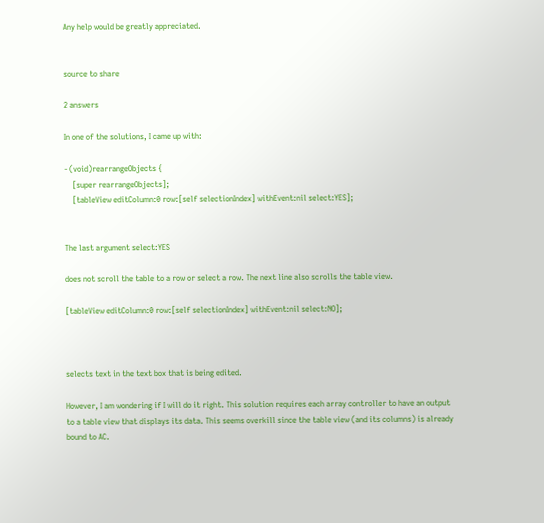Any help would be greatly appreciated.


source to share

2 answers

In one of the solutions, I came up with:

- (void)rearrangeObjects {
    [super rearrangeObjects];
    [tableView editColumn:0 row:[self selectionIndex] withEvent:nil select:YES];


The last argument select:YES

does not scroll the table to a row or select a row. The next line also scrolls the table view.

[tableView editColumn:0 row:[self selectionIndex] withEvent:nil select:NO];



selects text in the text box that is being edited.

However, I am wondering if I will do it right. This solution requires each array controller to have an output to a table view that displays its data. This seems overkill since the table view (and its columns) is already bound to AC.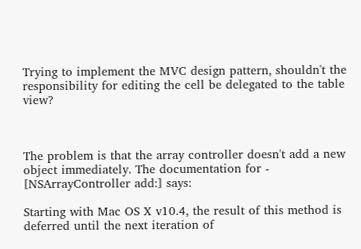Trying to implement the MVC design pattern, shouldn't the responsibility for editing the cell be delegated to the table view?



The problem is that the array controller doesn't add a new object immediately. The documentation for - [NSArrayController add:] says:

Starting with Mac OS X v10.4, the result of this method is deferred until the next iteration of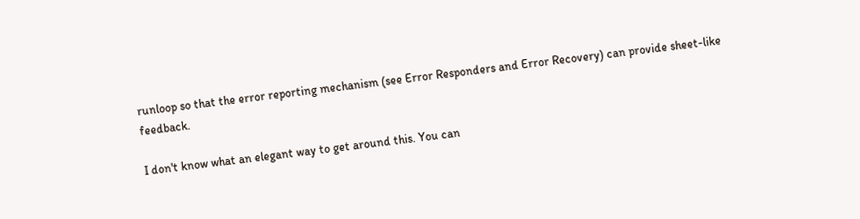runloop so that the error reporting mechanism (see Error Responders and Error Recovery) can provide sheet-like feedback.

I don't know what an elegant way to get around this. You can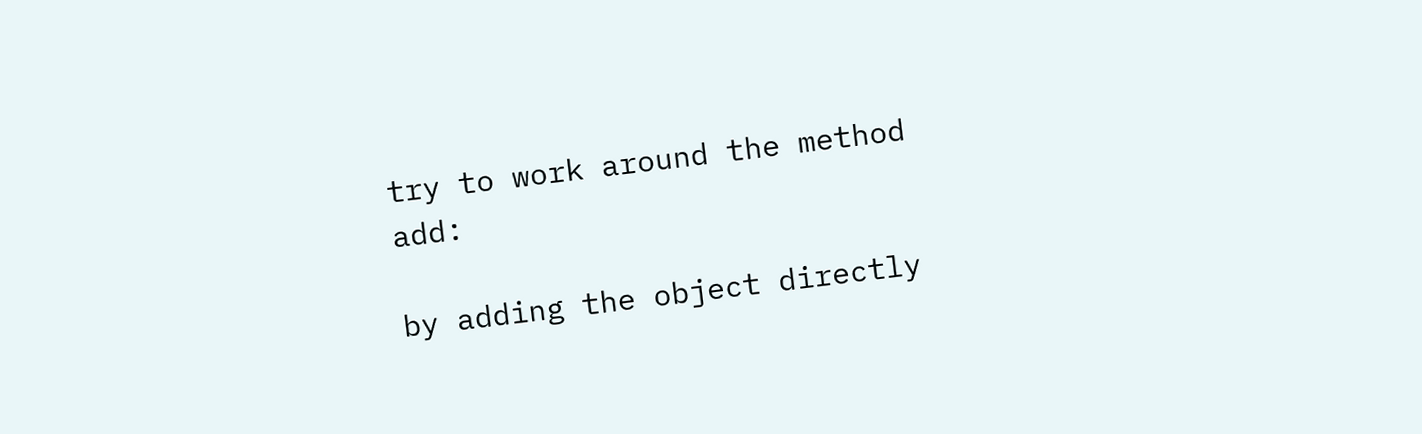try to work around the method add:

by adding the object directly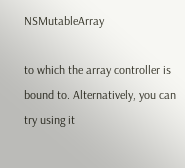NSMutableArray

to which the array controller is bound to. Alternatively, you can try using it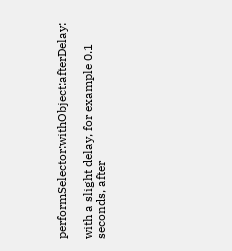performSelector:withObject:afterDelay:

with a slight delay, for example 0.1 seconds, after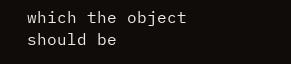which the object should be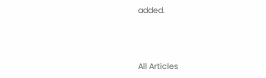added.



All Articles